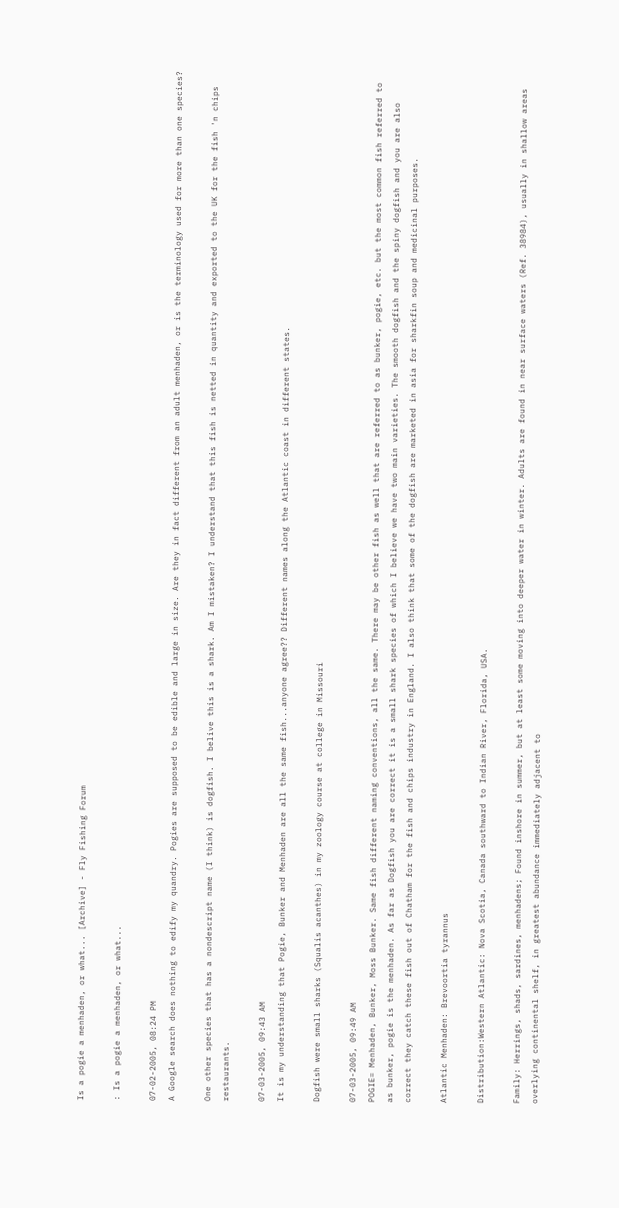Is a pogie a menhaden, or what... [Archive] - Fly Fishing Forum

: Is a pogie a menhaden, or what...

07-02-2005, 08:24 PM
A Google search does nothing to edify my quandry. Pogies are supposed to be edible and large in size. Are they in fact different from an adult menhaden, or is the terminology used for more than one species?

One other species that has a nondescript name (I think) is dogfish. I belive this is a shark. Am I mistaken? I understand that this fish is netted in quantity and exported to the UK for the fish 'n chips restaurants.

07-03-2005, 09:43 AM
It is my understanding that Pogie, Bunker and Menhaden are all the same fish...anyone agree?? Different names along the Atlantic coast in different states.

Dogfish were small sharks (Squalis acanthes) in my zoology course at college in Missouri

07-03-2005, 09:49 AM
POGIE= Menhaden, Bunker, Moss Bunker. Same fish different naming conventions, all the same. There may be other fish as well that are referred to as bunker, pogie, etc. but the most common fish referred to as bunker, pogie is the menhaden. As far as Dogfish you are correct it is a small shark species of which I believe we have two main varieties. The smooth dogfish and the spiny dogfish and you are also correct they catch these fish out of Chatham for the fish and chips industry in England. I also think that some of the dogfish are marketed in asia for sharkfin soup and medicinal purposes.

Atlantic Menhaden: Brevoortia tyrannus

Distribution:Western Atlantic: Nova Scotia, Canada southward to Indian River, Florida, USA.

Family: Herrings, shads, sardines, menhadens; Found inshore in summer, but at least some moving into deeper water in winter. Adults are found in near surface waters (Ref. 38984), usually in shallow areas overlying continental shelf, in greatest abundance immediately adjacent to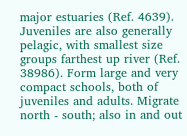major estuaries (Ref. 4639). Juveniles are also generally pelagic, with smallest size groups farthest up river (Ref. 38986). Form large and very compact schools, both of juveniles and adults. Migrate north - south; also in and out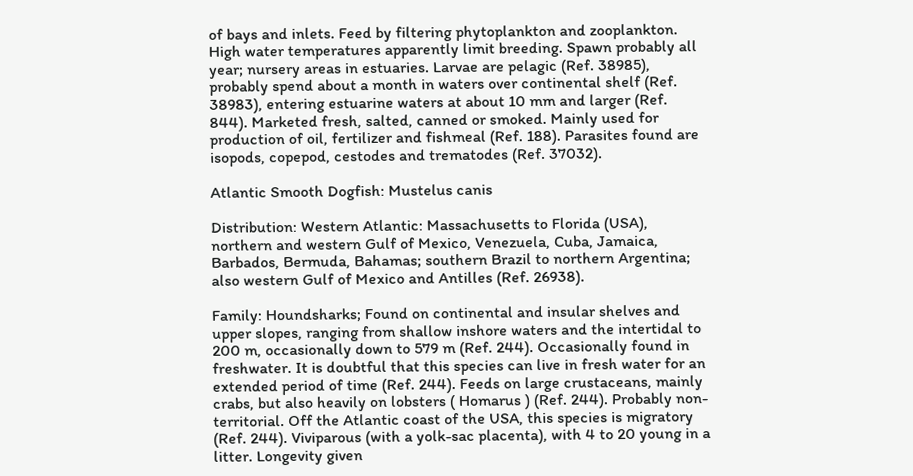of bays and inlets. Feed by filtering phytoplankton and zooplankton. High water temperatures apparently limit breeding. Spawn probably all year; nursery areas in estuaries. Larvae are pelagic (Ref. 38985), probably spend about a month in waters over continental shelf (Ref. 38983), entering estuarine waters at about 10 mm and larger (Ref. 844). Marketed fresh, salted, canned or smoked. Mainly used for production of oil, fertilizer and fishmeal (Ref. 188). Parasites found are isopods, copepod, cestodes and trematodes (Ref. 37032).

Atlantic Smooth Dogfish: Mustelus canis

Distribution: Western Atlantic: Massachusetts to Florida (USA), northern and western Gulf of Mexico, Venezuela, Cuba, Jamaica, Barbados, Bermuda, Bahamas; southern Brazil to northern Argentina; also western Gulf of Mexico and Antilles (Ref. 26938).

Family: Houndsharks; Found on continental and insular shelves and upper slopes, ranging from shallow inshore waters and the intertidal to 200 m, occasionally down to 579 m (Ref. 244). Occasionally found in freshwater. It is doubtful that this species can live in fresh water for an extended period of time (Ref. 244). Feeds on large crustaceans, mainly crabs, but also heavily on lobsters ( Homarus ) (Ref. 244). Probably non-territorial. Off the Atlantic coast of the USA, this species is migratory (Ref. 244). Viviparous (with a yolk-sac placenta), with 4 to 20 young in a litter. Longevity given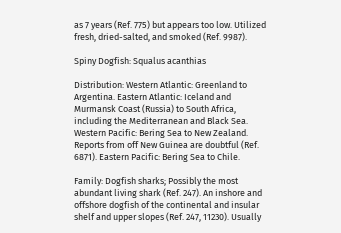as 7 years (Ref. 775) but appears too low. Utilized fresh, dried-salted, and smoked (Ref. 9987).

Spiny Dogfish: Squalus acanthias

Distribution: Western Atlantic: Greenland to Argentina. Eastern Atlantic: Iceland and Murmansk Coast (Russia) to South Africa, including the Mediterranean and Black Sea. Western Pacific: Bering Sea to New Zealand. Reports from off New Guinea are doubtful (Ref. 6871). Eastern Pacific: Bering Sea to Chile.

Family: Dogfish sharks; Possibly the most abundant living shark (Ref. 247). An inshore and offshore dogfish of the continental and insular shelf and upper slopes (Ref. 247, 11230). Usually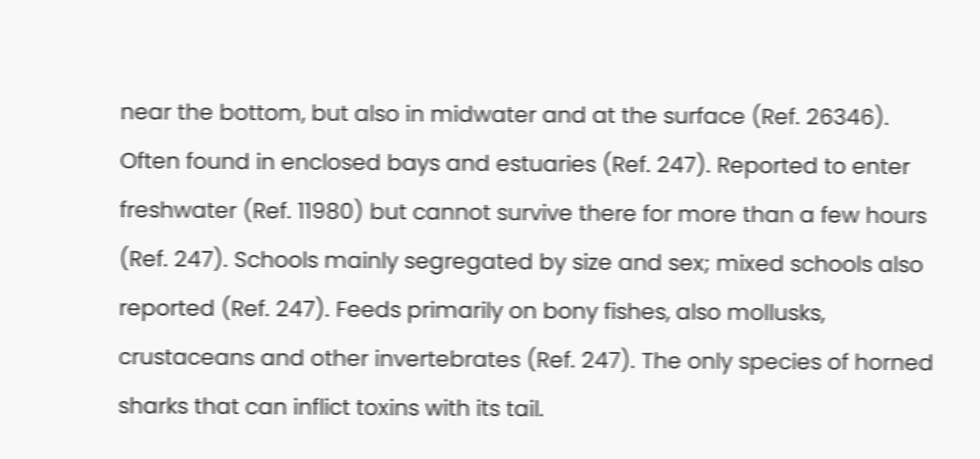near the bottom, but also in midwater and at the surface (Ref. 26346). Often found in enclosed bays and estuaries (Ref. 247). Reported to enter freshwater (Ref. 11980) but cannot survive there for more than a few hours (Ref. 247). Schools mainly segregated by size and sex; mixed schools also reported (Ref. 247). Feeds primarily on bony fishes, also mollusks, crustaceans and other invertebrates (Ref. 247). The only species of horned sharks that can inflict toxins with its tail.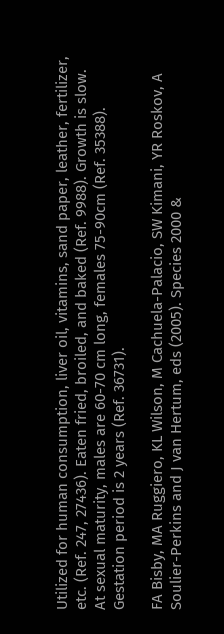Utilized for human consumption, liver oil, vitamins, sand paper, leather, fertilizer, etc. (Ref. 247, 27436). Eaten fried, broiled, and baked (Ref. 9988). Growth is slow. At sexual maturity, males are 60-70 cm long, females 75-90cm (Ref. 35388). Gestation period is 2 years (Ref. 36731).

FA Bisby, MA Ruggiero, KL Wilson, M Cachuela-Palacio, SW Kimani, YR Roskov, A Soulier-Perkins and J van Hertum, eds (2005). Species 2000 &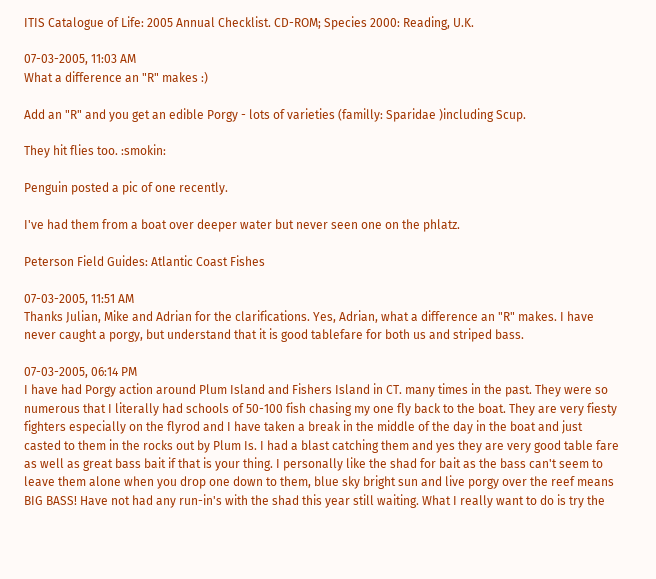ITIS Catalogue of Life: 2005 Annual Checklist. CD-ROM; Species 2000: Reading, U.K.

07-03-2005, 11:03 AM
What a difference an "R" makes :)

Add an "R" and you get an edible Porgy - lots of varieties (familly: Sparidae )including Scup.

They hit flies too. :smokin:

Penguin posted a pic of one recently.

I've had them from a boat over deeper water but never seen one on the phlatz.

Peterson Field Guides: Atlantic Coast Fishes

07-03-2005, 11:51 AM
Thanks Julian, Mike and Adrian for the clarifications. Yes, Adrian, what a difference an "R" makes. I have never caught a porgy, but understand that it is good tablefare for both us and striped bass.

07-03-2005, 06:14 PM
I have had Porgy action around Plum Island and Fishers Island in CT. many times in the past. They were so numerous that I literally had schools of 50-100 fish chasing my one fly back to the boat. They are very fiesty fighters especially on the flyrod and I have taken a break in the middle of the day in the boat and just casted to them in the rocks out by Plum Is. I had a blast catching them and yes they are very good table fare as well as great bass bait if that is your thing. I personally like the shad for bait as the bass can't seem to leave them alone when you drop one down to them, blue sky bright sun and live porgy over the reef means BIG BASS! Have not had any run-in's with the shad this year still waiting. What I really want to do is try the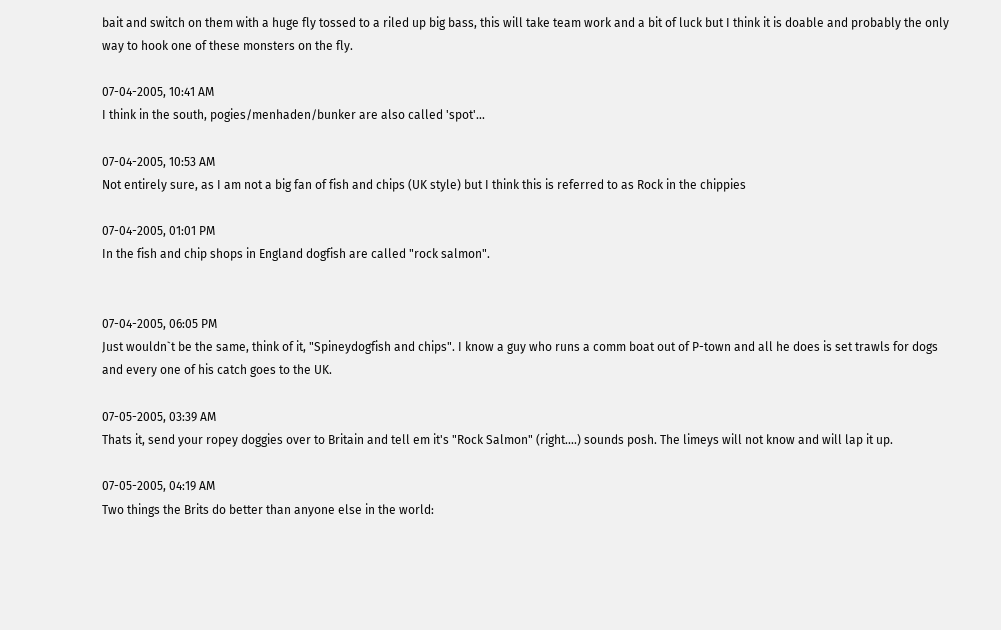bait and switch on them with a huge fly tossed to a riled up big bass, this will take team work and a bit of luck but I think it is doable and probably the only way to hook one of these monsters on the fly.

07-04-2005, 10:41 AM
I think in the south, pogies/menhaden/bunker are also called 'spot'...

07-04-2005, 10:53 AM
Not entirely sure, as I am not a big fan of fish and chips (UK style) but I think this is referred to as Rock in the chippies

07-04-2005, 01:01 PM
In the fish and chip shops in England dogfish are called "rock salmon".


07-04-2005, 06:05 PM
Just wouldn`t be the same, think of it, "Spineydogfish and chips". I know a guy who runs a comm boat out of P-town and all he does is set trawls for dogs and every one of his catch goes to the UK.

07-05-2005, 03:39 AM
Thats it, send your ropey doggies over to Britain and tell em it's "Rock Salmon" (right....) sounds posh. The limeys will not know and will lap it up.

07-05-2005, 04:19 AM
Two things the Brits do better than anyone else in the world: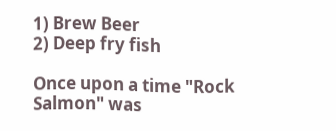1) Brew Beer
2) Deep fry fish

Once upon a time "Rock Salmon" was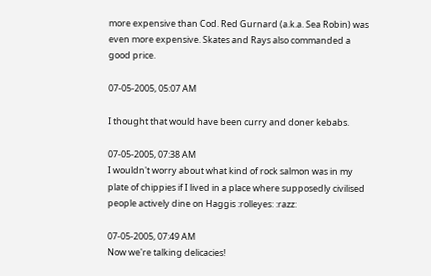more expensive than Cod. Red Gurnard (a.k.a. Sea Robin) was even more expensive. Skates and Rays also commanded a good price.

07-05-2005, 05:07 AM

I thought that would have been curry and doner kebabs.

07-05-2005, 07:38 AM
I wouldn't worry about what kind of rock salmon was in my plate of chippies if I lived in a place where supposedly civilised people actively dine on Haggis :rolleyes: :razz:

07-05-2005, 07:49 AM
Now we're talking delicacies!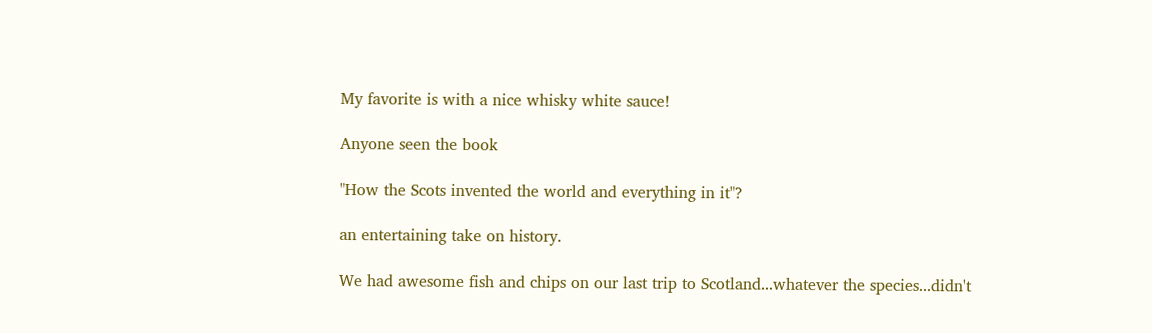My favorite is with a nice whisky white sauce!

Anyone seen the book

"How the Scots invented the world and everything in it"?

an entertaining take on history.

We had awesome fish and chips on our last trip to Scotland...whatever the species...didn't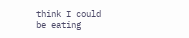think I could be eating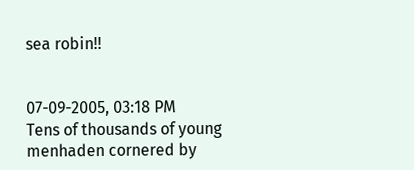sea robin!!


07-09-2005, 03:18 PM
Tens of thousands of young menhaden cornered by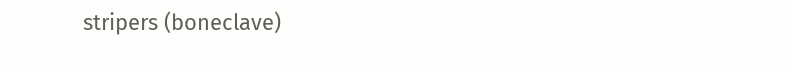stripers (boneclave)